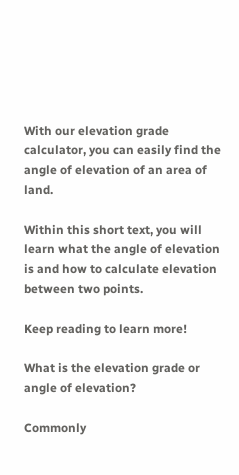With our elevation grade calculator, you can easily find the angle of elevation of an area of land.

Within this short text, you will learn what the angle of elevation is and how to calculate elevation between two points.

Keep reading to learn more!

What is the elevation grade or angle of elevation?

Commonly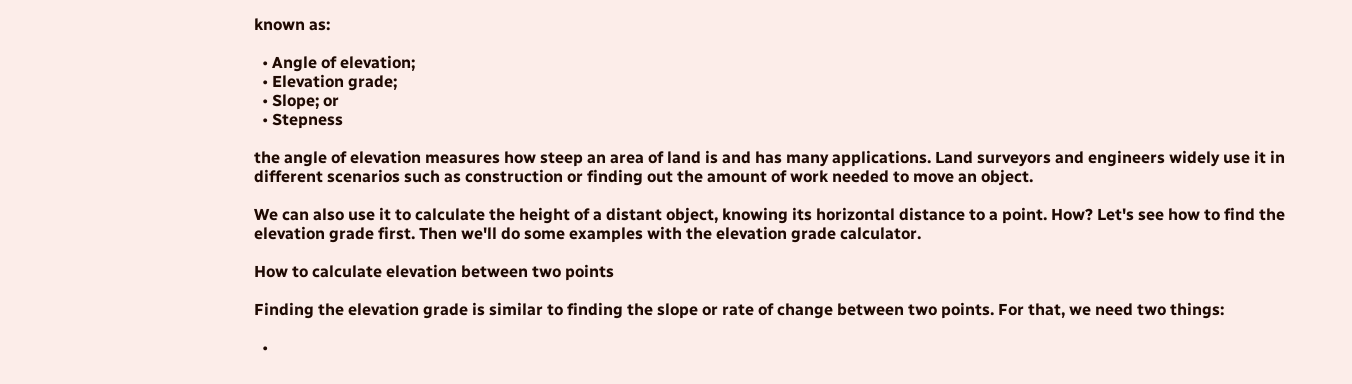known as:

  • Angle of elevation;
  • Elevation grade;
  • Slope; or
  • Stepness

the angle of elevation measures how steep an area of land is and has many applications. Land surveyors and engineers widely use it in different scenarios such as construction or finding out the amount of work needed to move an object.

We can also use it to calculate the height of a distant object, knowing its horizontal distance to a point. How? Let's see how to find the elevation grade first. Then we'll do some examples with the elevation grade calculator.

How to calculate elevation between two points

Finding the elevation grade is similar to finding the slope or rate of change between two points. For that, we need two things:

  •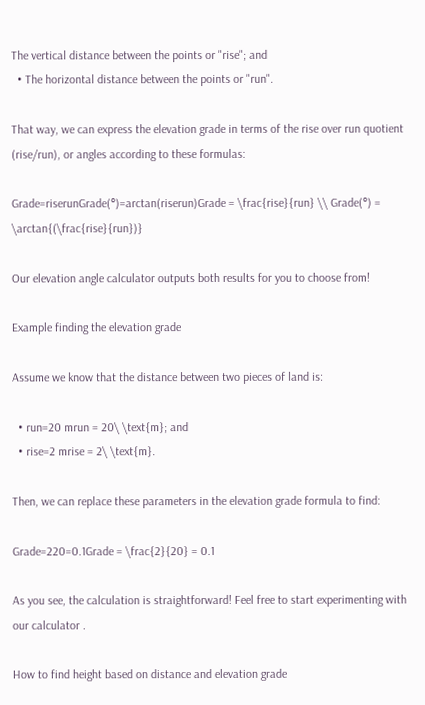The vertical distance between the points or "rise"; and
  • The horizontal distance between the points or "run".

That way, we can express the elevation grade in terms of the rise over run quotient (rise/run), or angles according to these formulas:

Grade=riserunGrade(°)=arctan(riserun)Grade = \frac{rise}{run} \\ Grade(°) = \arctan{(\frac{rise}{run})}

Our elevation angle calculator outputs both results for you to choose from!

Example finding the elevation grade

Assume we know that the distance between two pieces of land is:

  • run=20 mrun = 20\ \text{m}; and
  • rise=2 mrise = 2\ \text{m}.

Then, we can replace these parameters in the elevation grade formula to find:

Grade=220=0.1Grade = \frac{2}{20} = 0.1

As you see, the calculation is straightforward! Feel free to start experimenting with our calculator .

How to find height based on distance and elevation grade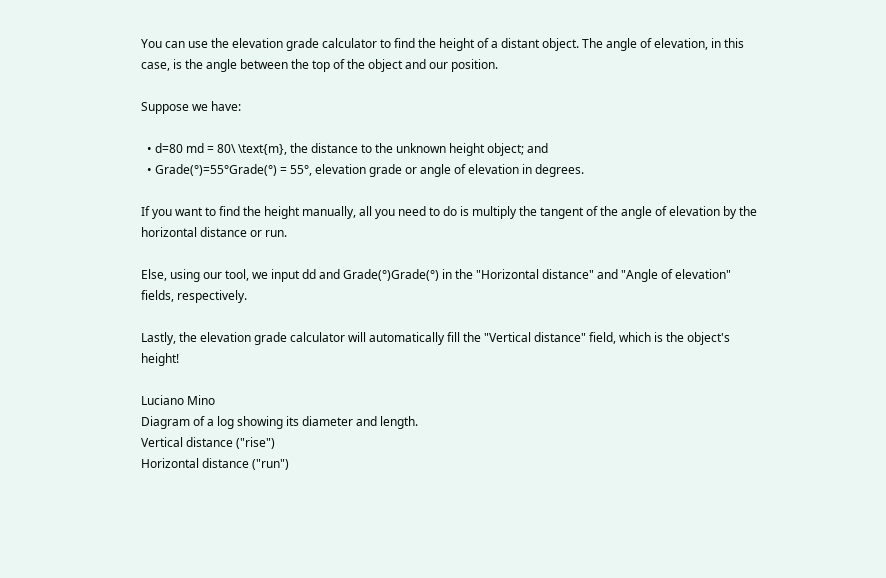You can use the elevation grade calculator to find the height of a distant object. The angle of elevation, in this case, is the angle between the top of the object and our position.

Suppose we have:

  • d=80 md = 80\ \text{m}, the distance to the unknown height object; and
  • Grade(°)=55°Grade(°) = 55°, elevation grade or angle of elevation in degrees.

If you want to find the height manually, all you need to do is multiply the tangent of the angle of elevation by the horizontal distance or run.

Else, using our tool, we input dd and Grade(°)Grade(°) in the "Horizontal distance" and "Angle of elevation" fields, respectively.

Lastly, the elevation grade calculator will automatically fill the "Vertical distance" field, which is the object's height!

Luciano Mino
Diagram of a log showing its diameter and length.
Vertical distance ("rise")
Horizontal distance ("run")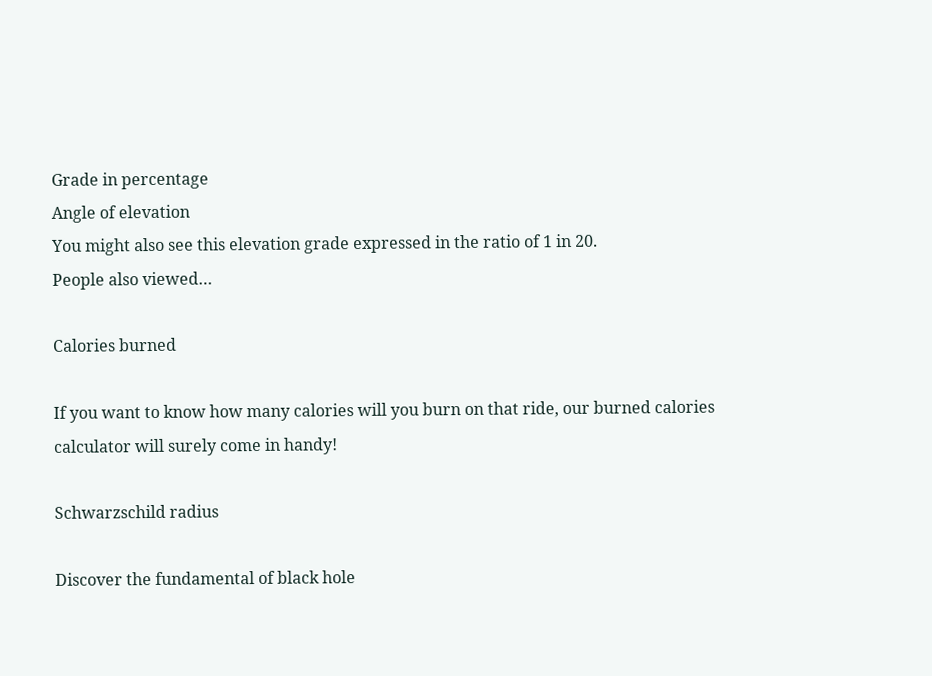Grade in percentage
Angle of elevation
You might also see this elevation grade expressed in the ratio of 1 in 20.
People also viewed…

Calories burned

If you want to know how many calories will you burn on that ride, our burned calories calculator will surely come in handy!

Schwarzschild radius

Discover the fundamental of black hole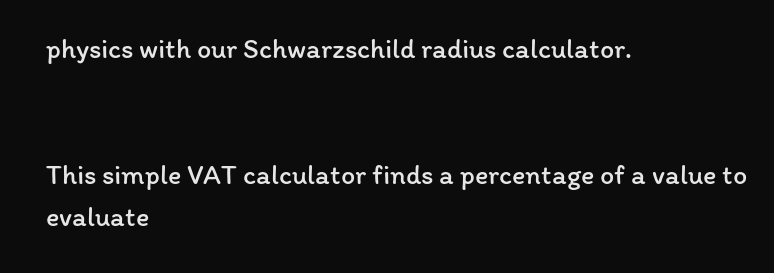physics with our Schwarzschild radius calculator.


This simple VAT calculator finds a percentage of a value to evaluate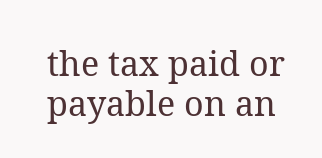the tax paid or payable on an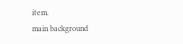item.
main background